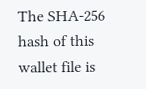The SHA-256 hash of this wallet file is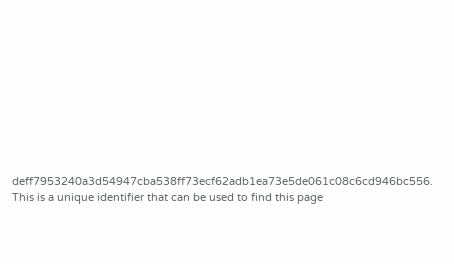deff7953240a3d54947cba538ff73ecf62adb1ea73e5de061c08c6cd946bc556. This is a unique identifier that can be used to find this page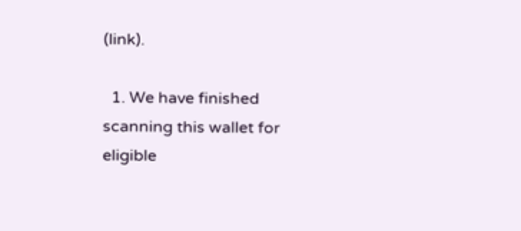(link).

  1. We have finished scanning this wallet for eligible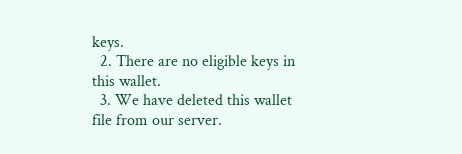keys.
  2. There are no eligible keys in this wallet.
  3. We have deleted this wallet file from our server.